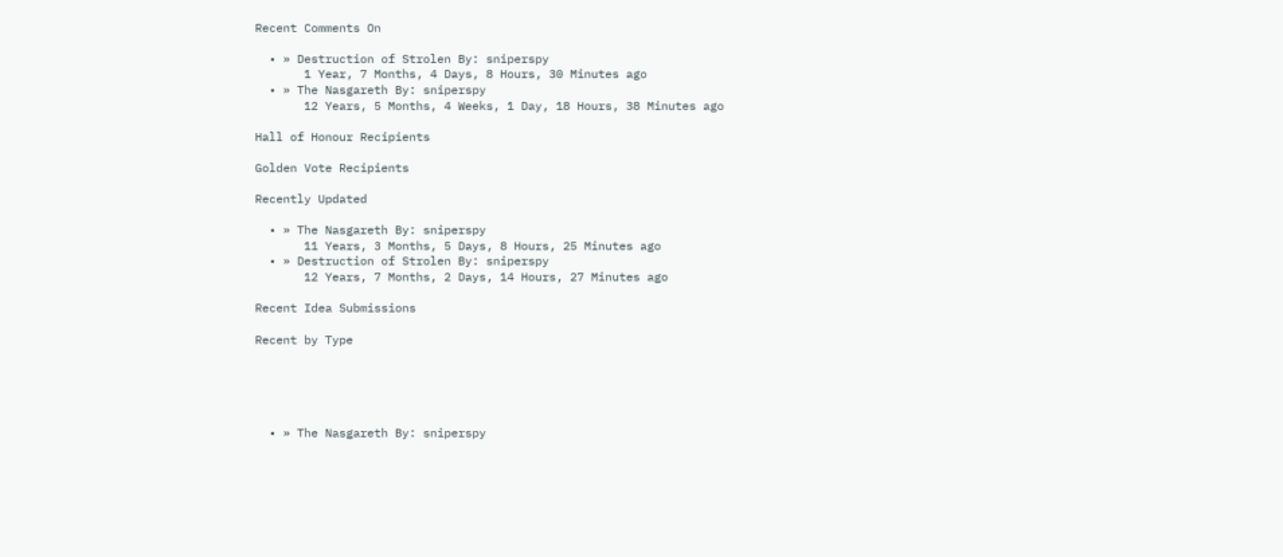Recent Comments On

  • » Destruction of Strolen By: sniperspy
       1 Year, 7 Months, 4 Days, 8 Hours, 30 Minutes ago
  • » The Nasgareth By: sniperspy
       12 Years, 5 Months, 4 Weeks, 1 Day, 18 Hours, 38 Minutes ago

Hall of Honour Recipients

Golden Vote Recipients

Recently Updated

  • » The Nasgareth By: sniperspy
       11 Years, 3 Months, 5 Days, 8 Hours, 25 Minutes ago
  • » Destruction of Strolen By: sniperspy
       12 Years, 7 Months, 2 Days, 14 Hours, 27 Minutes ago

Recent Idea Submissions

Recent by Type





  • » The Nasgareth By: sniperspy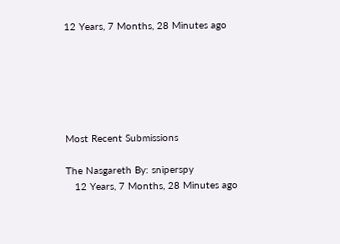12 Years, 7 Months, 28 Minutes ago






Most Recent Submissions

The Nasgareth By: sniperspy
   12 Years, 7 Months, 28 Minutes ago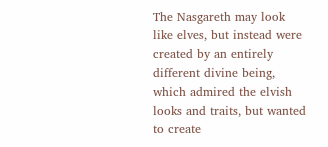The Nasgareth may look like elves, but instead were created by an entirely different divine being, which admired the elvish looks and traits, but wanted to create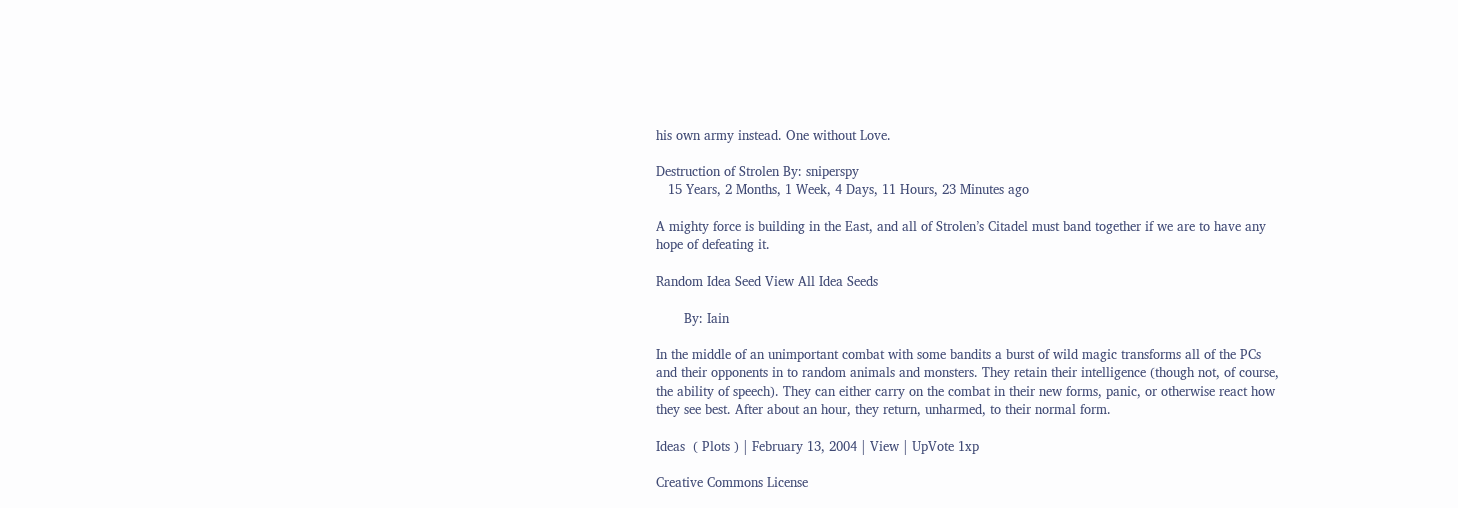his own army instead. One without Love.

Destruction of Strolen By: sniperspy
   15 Years, 2 Months, 1 Week, 4 Days, 11 Hours, 23 Minutes ago

A mighty force is building in the East, and all of Strolen’s Citadel must band together if we are to have any hope of defeating it.

Random Idea Seed View All Idea Seeds

       By: Iain

In the middle of an unimportant combat with some bandits a burst of wild magic transforms all of the PCs and their opponents in to random animals and monsters. They retain their intelligence (though not, of course, the ability of speech). They can either carry on the combat in their new forms, panic, or otherwise react how they see best. After about an hour, they return, unharmed, to their normal form.

Ideas  ( Plots ) | February 13, 2004 | View | UpVote 1xp

Creative Commons License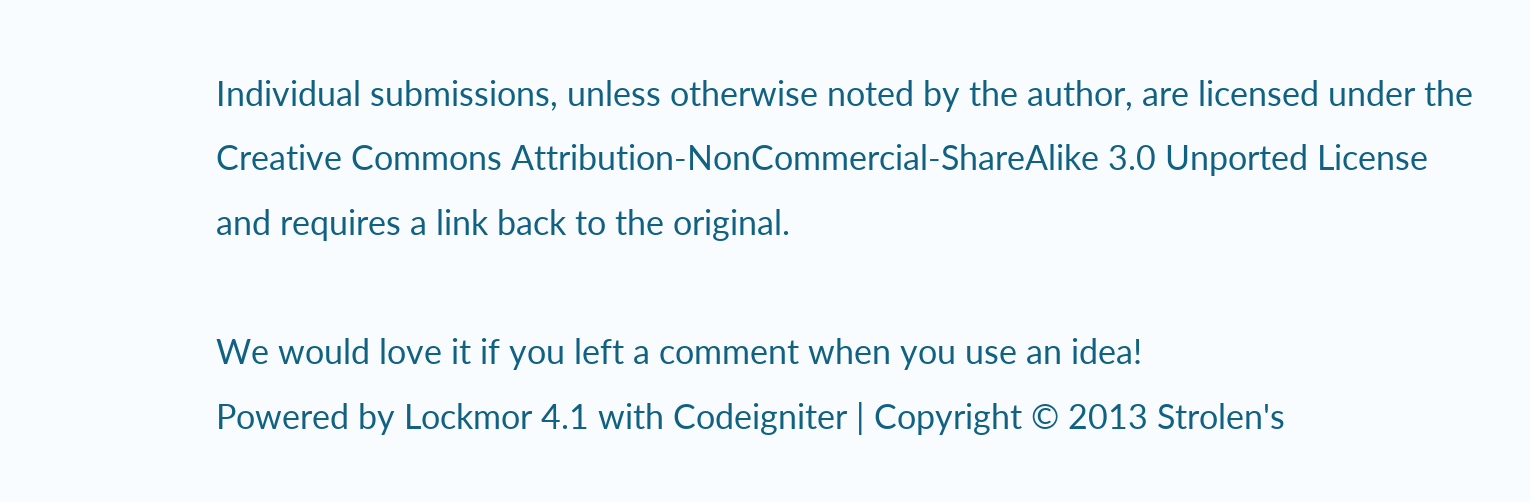Individual submissions, unless otherwise noted by the author, are licensed under the
Creative Commons Attribution-NonCommercial-ShareAlike 3.0 Unported License
and requires a link back to the original.

We would love it if you left a comment when you use an idea!
Powered by Lockmor 4.1 with Codeigniter | Copyright © 2013 Strolen's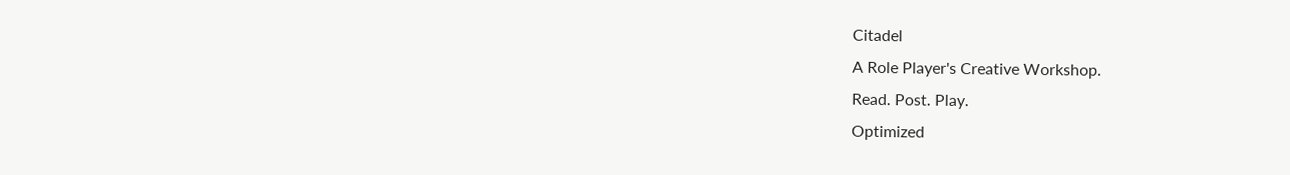Citadel
A Role Player's Creative Workshop.
Read. Post. Play.
Optimized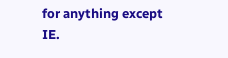for anything except IE.